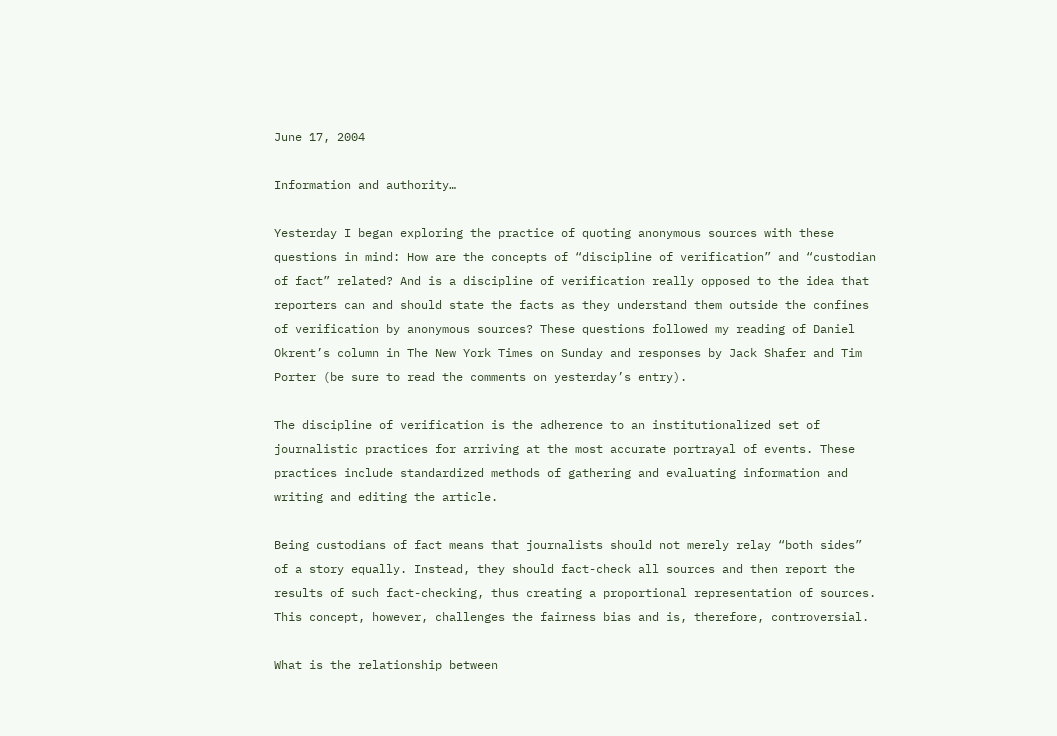June 17, 2004

Information and authority…

Yesterday I began exploring the practice of quoting anonymous sources with these questions in mind: How are the concepts of “discipline of verification” and “custodian of fact” related? And is a discipline of verification really opposed to the idea that reporters can and should state the facts as they understand them outside the confines of verification by anonymous sources? These questions followed my reading of Daniel Okrent’s column in The New York Times on Sunday and responses by Jack Shafer and Tim Porter (be sure to read the comments on yesterday’s entry).

The discipline of verification is the adherence to an institutionalized set of journalistic practices for arriving at the most accurate portrayal of events. These practices include standardized methods of gathering and evaluating information and writing and editing the article.

Being custodians of fact means that journalists should not merely relay “both sides” of a story equally. Instead, they should fact-check all sources and then report the results of such fact-checking, thus creating a proportional representation of sources. This concept, however, challenges the fairness bias and is, therefore, controversial.

What is the relationship between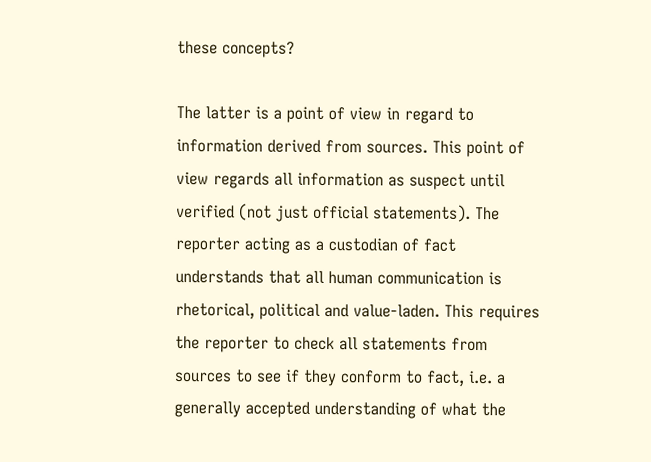these concepts?

The latter is a point of view in regard to information derived from sources. This point of view regards all information as suspect until verified (not just official statements). The reporter acting as a custodian of fact understands that all human communication is rhetorical, political and value-laden. This requires the reporter to check all statements from sources to see if they conform to fact, i.e. a generally accepted understanding of what the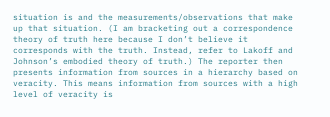situation is and the measurements/observations that make up that situation. (I am bracketing out a correspondence theory of truth here because I don’t believe it corresponds with the truth. Instead, refer to Lakoff and Johnson’s embodied theory of truth.) The reporter then presents information from sources in a hierarchy based on veracity. This means information from sources with a high level of veracity is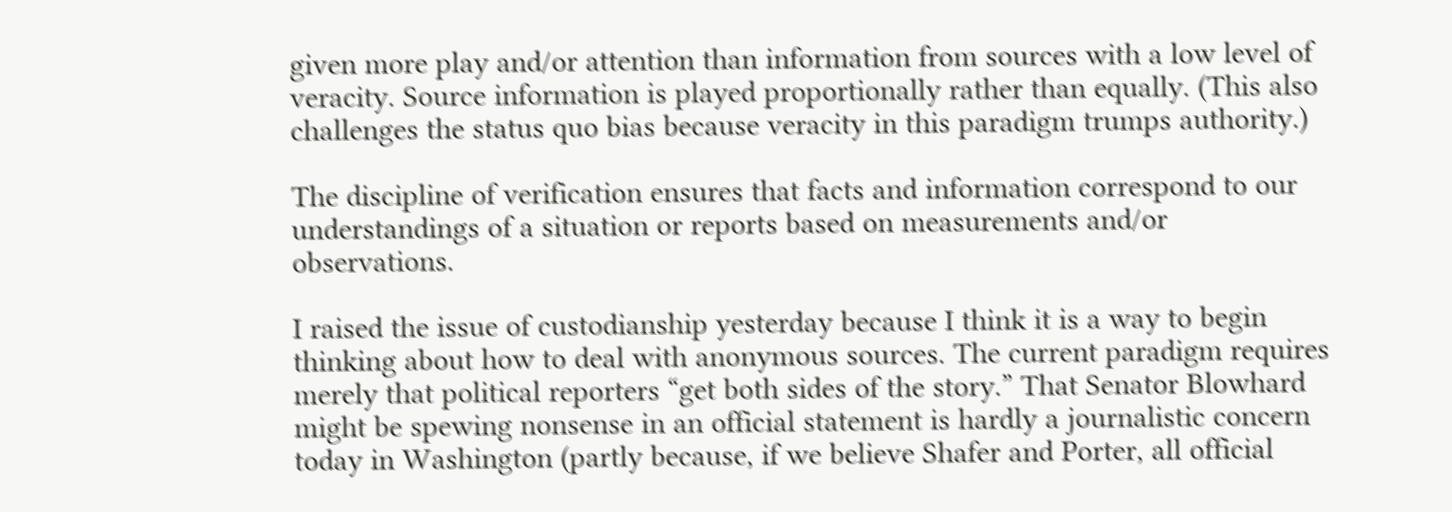given more play and/or attention than information from sources with a low level of veracity. Source information is played proportionally rather than equally. (This also challenges the status quo bias because veracity in this paradigm trumps authority.)

The discipline of verification ensures that facts and information correspond to our understandings of a situation or reports based on measurements and/or observations.

I raised the issue of custodianship yesterday because I think it is a way to begin thinking about how to deal with anonymous sources. The current paradigm requires merely that political reporters “get both sides of the story.” That Senator Blowhard might be spewing nonsense in an official statement is hardly a journalistic concern today in Washington (partly because, if we believe Shafer and Porter, all official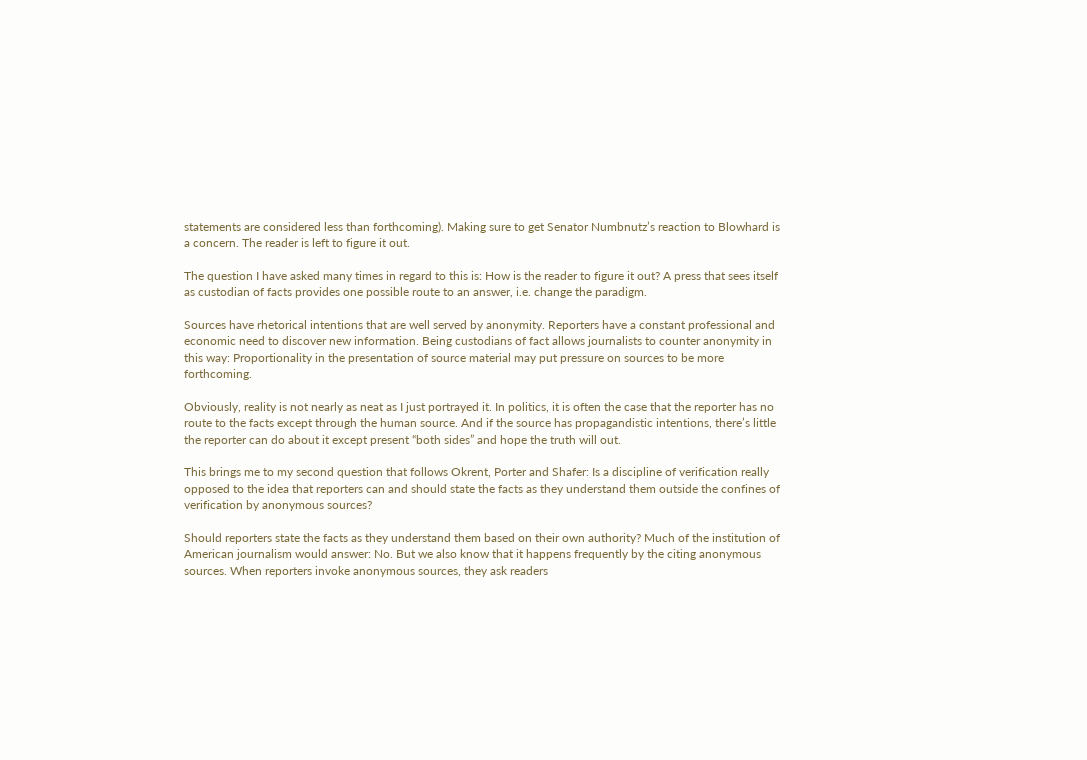statements are considered less than forthcoming). Making sure to get Senator Numbnutz’s reaction to Blowhard is a concern. The reader is left to figure it out.

The question I have asked many times in regard to this is: How is the reader to figure it out? A press that sees itself as custodian of facts provides one possible route to an answer, i.e. change the paradigm.

Sources have rhetorical intentions that are well served by anonymity. Reporters have a constant professional and economic need to discover new information. Being custodians of fact allows journalists to counter anonymity in this way: Proportionality in the presentation of source material may put pressure on sources to be more forthcoming.

Obviously, reality is not nearly as neat as I just portrayed it. In politics, it is often the case that the reporter has no route to the facts except through the human source. And if the source has propagandistic intentions, there’s little the reporter can do about it except present “both sides” and hope the truth will out.

This brings me to my second question that follows Okrent, Porter and Shafer: Is a discipline of verification really opposed to the idea that reporters can and should state the facts as they understand them outside the confines of verification by anonymous sources?

Should reporters state the facts as they understand them based on their own authority? Much of the institution of American journalism would answer: No. But we also know that it happens frequently by the citing anonymous sources. When reporters invoke anonymous sources, they ask readers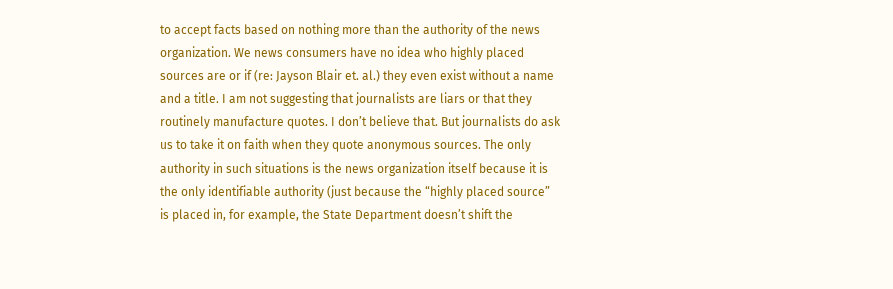to accept facts based on nothing more than the authority of the news organization. We news consumers have no idea who highly placed sources are or if (re: Jayson Blair et. al.) they even exist without a name and a title. I am not suggesting that journalists are liars or that they routinely manufacture quotes. I don’t believe that. But journalists do ask us to take it on faith when they quote anonymous sources. The only authority in such situations is the news organization itself because it is the only identifiable authority (just because the “highly placed source” is placed in, for example, the State Department doesn’t shift the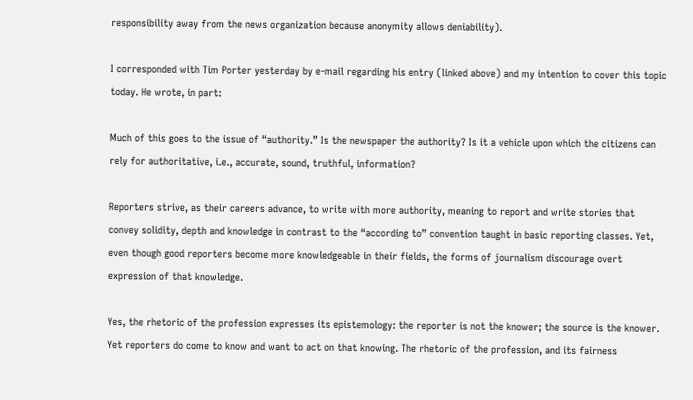responsibility away from the news organization because anonymity allows deniability).

I corresponded with Tim Porter yesterday by e-mail regarding his entry (linked above) and my intention to cover this topic today. He wrote, in part:

Much of this goes to the issue of “authority.” Is the newspaper the authority? Is it a vehicle upon which the citizens can rely for authoritative, i.e., accurate, sound, truthful, information?

Reporters strive, as their careers advance, to write with more authority, meaning to report and write stories that convey solidity, depth and knowledge in contrast to the “according to” convention taught in basic reporting classes. Yet, even though good reporters become more knowledgeable in their fields, the forms of journalism discourage overt expression of that knowledge.

Yes, the rhetoric of the profession expresses its epistemology: the reporter is not the knower; the source is the knower. Yet reporters do come to know and want to act on that knowing. The rhetoric of the profession, and its fairness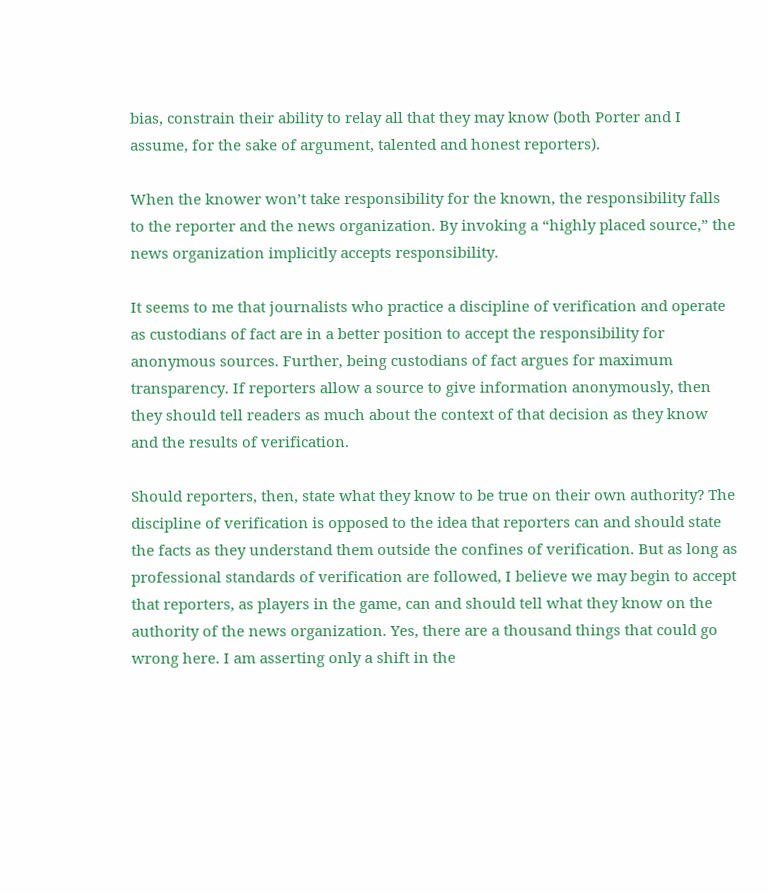bias, constrain their ability to relay all that they may know (both Porter and I assume, for the sake of argument, talented and honest reporters).

When the knower won’t take responsibility for the known, the responsibility falls to the reporter and the news organization. By invoking a “highly placed source,” the news organization implicitly accepts responsibility.

It seems to me that journalists who practice a discipline of verification and operate as custodians of fact are in a better position to accept the responsibility for anonymous sources. Further, being custodians of fact argues for maximum transparency. If reporters allow a source to give information anonymously, then they should tell readers as much about the context of that decision as they know and the results of verification.

Should reporters, then, state what they know to be true on their own authority? The discipline of verification is opposed to the idea that reporters can and should state the facts as they understand them outside the confines of verification. But as long as professional standards of verification are followed, I believe we may begin to accept that reporters, as players in the game, can and should tell what they know on the authority of the news organization. Yes, there are a thousand things that could go wrong here. I am asserting only a shift in the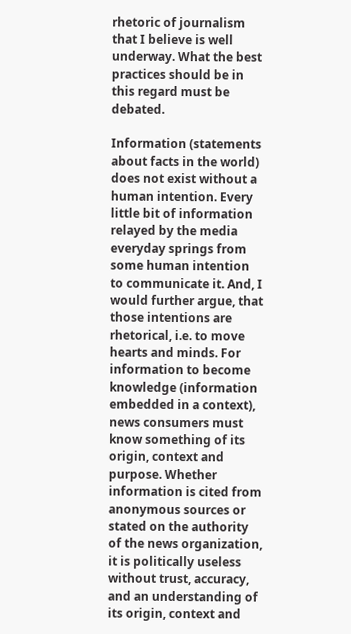rhetoric of journalism that I believe is well underway. What the best practices should be in this regard must be debated.

Information (statements about facts in the world) does not exist without a human intention. Every little bit of information relayed by the media everyday springs from some human intention to communicate it. And, I would further argue, that those intentions are rhetorical, i.e. to move hearts and minds. For information to become knowledge (information embedded in a context), news consumers must know something of its origin, context and purpose. Whether information is cited from anonymous sources or stated on the authority of the news organization, it is politically useless without trust, accuracy, and an understanding of its origin, context and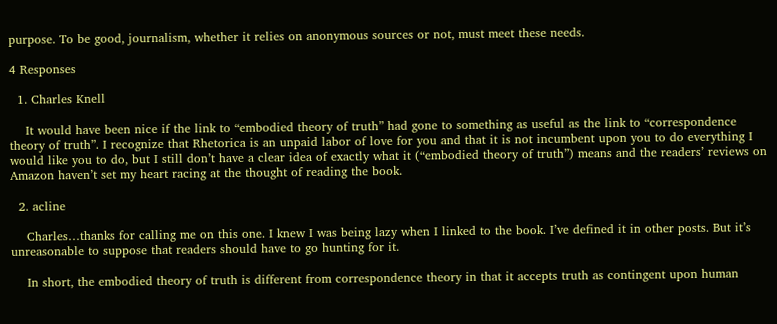purpose. To be good, journalism, whether it relies on anonymous sources or not, must meet these needs.

4 Responses

  1. Charles Knell

    It would have been nice if the link to “embodied theory of truth” had gone to something as useful as the link to “correspondence theory of truth”. I recognize that Rhetorica is an unpaid labor of love for you and that it is not incumbent upon you to do everything I would like you to do, but I still don’t have a clear idea of exactly what it (“embodied theory of truth”) means and the readers’ reviews on Amazon haven’t set my heart racing at the thought of reading the book.

  2. acline

    Charles…thanks for calling me on this one. I knew I was being lazy when I linked to the book. I’ve defined it in other posts. But it’s unreasonable to suppose that readers should have to go hunting for it.

    In short, the embodied theory of truth is different from correspondence theory in that it accepts truth as contingent upon human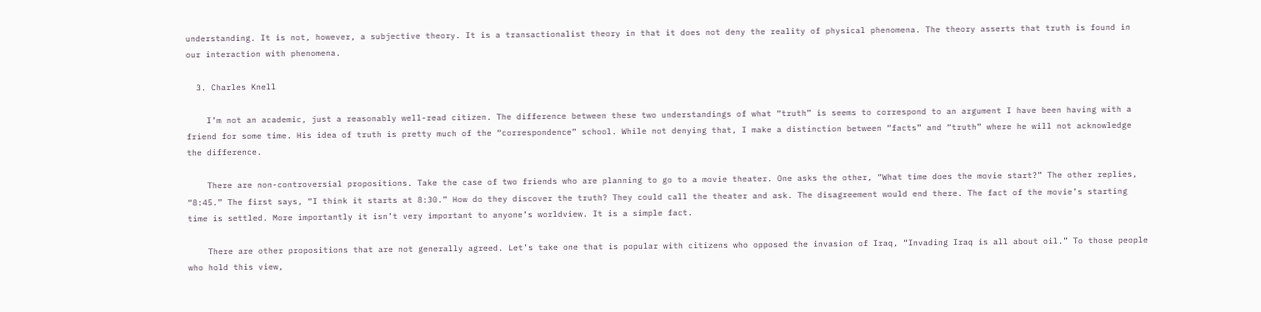understanding. It is not, however, a subjective theory. It is a transactionalist theory in that it does not deny the reality of physical phenomena. The theory asserts that truth is found in our interaction with phenomena.

  3. Charles Knell

    I’m not an academic, just a reasonably well-read citizen. The difference between these two understandings of what “truth” is seems to correspond to an argument I have been having with a friend for some time. His idea of truth is pretty much of the “correspondence” school. While not denying that, I make a distinction between “facts” and “truth” where he will not acknowledge the difference.

    There are non-controversial propositions. Take the case of two friends who are planning to go to a movie theater. One asks the other, “What time does the movie start?” The other replies, “8:45.” The first says, “I think it starts at 8:30.” How do they discover the truth? They could call the theater and ask. The disagreement would end there. The fact of the movie’s starting time is settled. More importantly it isn’t very important to anyone’s worldview. It is a simple fact.

    There are other propositions that are not generally agreed. Let’s take one that is popular with citizens who opposed the invasion of Iraq, “Invading Iraq is all about oil.” To those people who hold this view,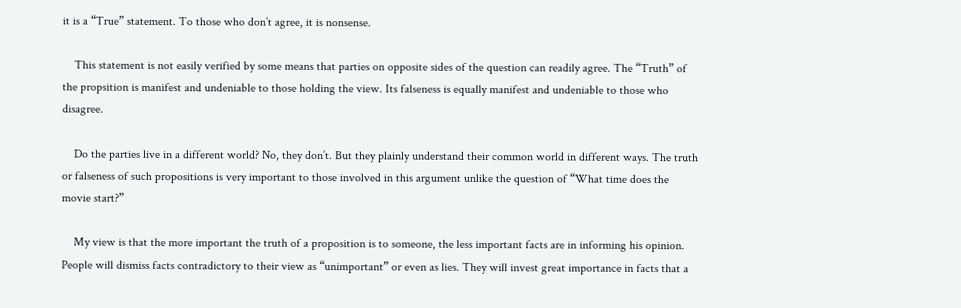it is a “True” statement. To those who don’t agree, it is nonsense.

    This statement is not easily verified by some means that parties on opposite sides of the question can readily agree. The “Truth” of the propsition is manifest and undeniable to those holding the view. Its falseness is equally manifest and undeniable to those who disagree.

    Do the parties live in a different world? No, they don’t. But they plainly understand their common world in different ways. The truth or falseness of such propositions is very important to those involved in this argument unlike the question of “What time does the movie start?”

    My view is that the more important the truth of a proposition is to someone, the less important facts are in informing his opinion. People will dismiss facts contradictory to their view as “unimportant” or even as lies. They will invest great importance in facts that a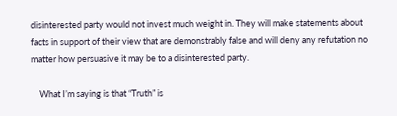disinterested party would not invest much weight in. They will make statements about facts in support of their view that are demonstrably false and will deny any refutation no matter how persuasive it may be to a disinterested party.

    What I’m saying is that “Truth” is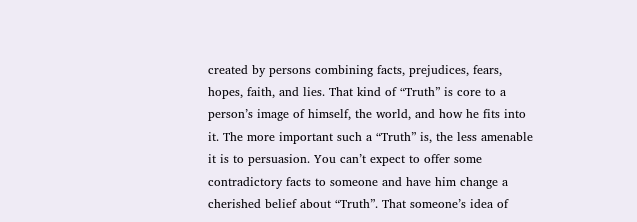created by persons combining facts, prejudices, fears, hopes, faith, and lies. That kind of “Truth” is core to a person’s image of himself, the world, and how he fits into it. The more important such a “Truth” is, the less amenable it is to persuasion. You can’t expect to offer some contradictory facts to someone and have him change a cherished belief about “Truth”. That someone’s idea of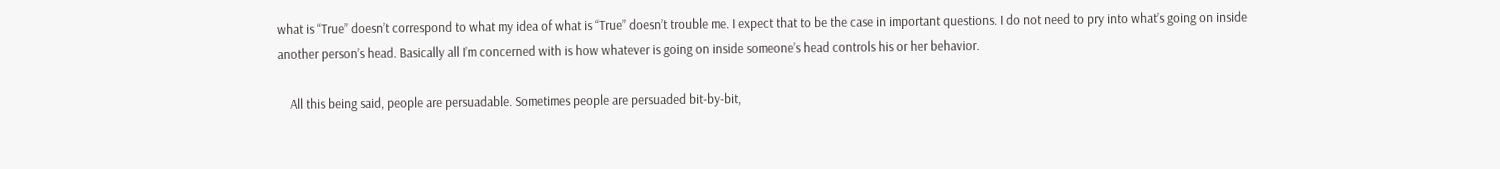what is “True” doesn’t correspond to what my idea of what is “True” doesn’t trouble me. I expect that to be the case in important questions. I do not need to pry into what’s going on inside another person’s head. Basically all I’m concerned with is how whatever is going on inside someone’s head controls his or her behavior.

    All this being said, people are persuadable. Sometimes people are persuaded bit-by-bit,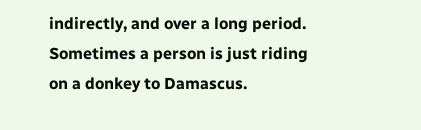indirectly, and over a long period. Sometimes a person is just riding on a donkey to Damascus.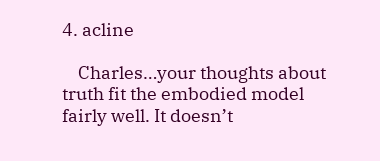4. acline

    Charles…your thoughts about truth fit the embodied model fairly well. It doesn’t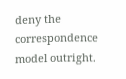deny the correspondence model outright.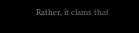Rather, it clams that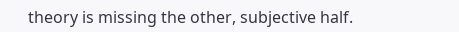theory is missing the other, subjective half.